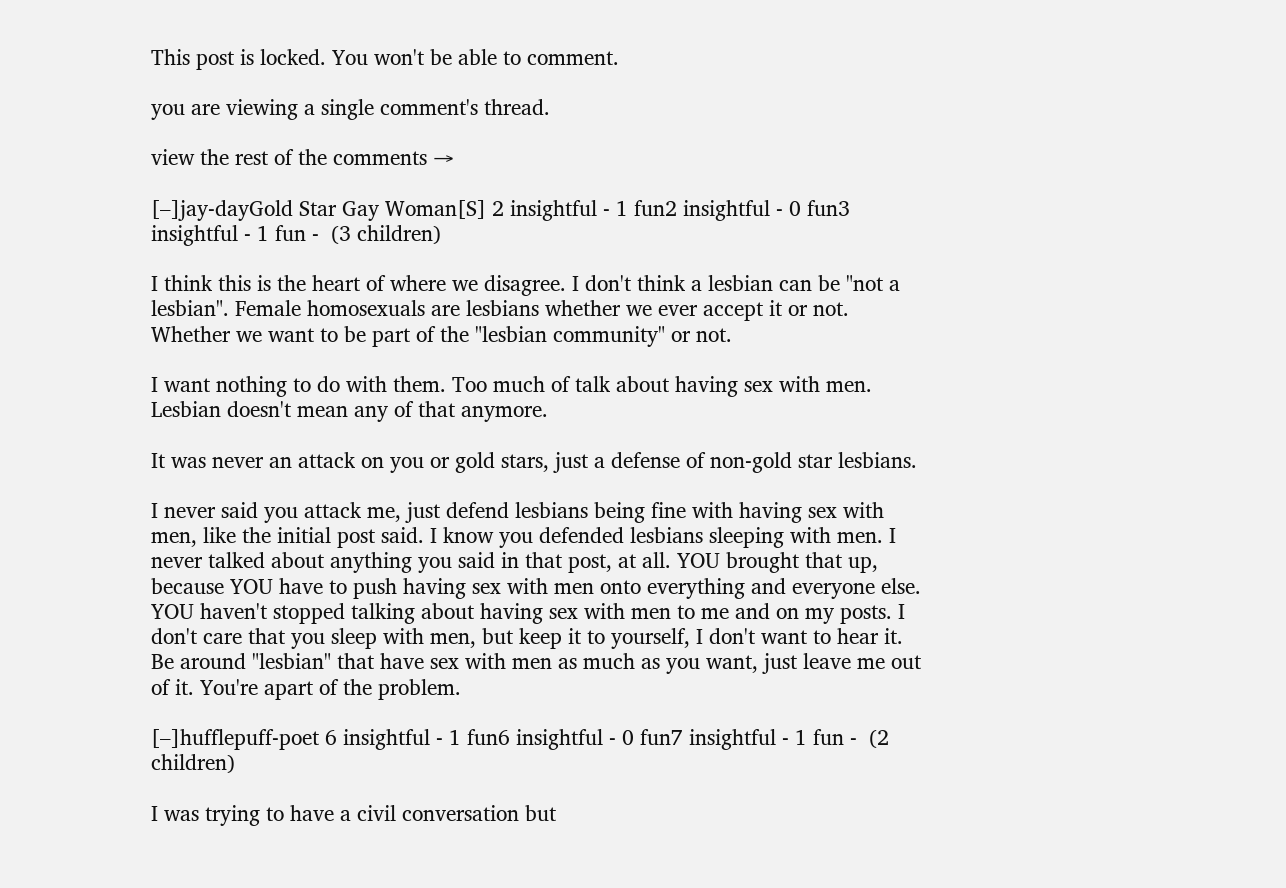This post is locked. You won't be able to comment.

you are viewing a single comment's thread.

view the rest of the comments →

[–]jay-dayGold Star Gay Woman[S] 2 insightful - 1 fun2 insightful - 0 fun3 insightful - 1 fun -  (3 children)

I think this is the heart of where we disagree. I don't think a lesbian can be "not a lesbian". Female homosexuals are lesbians whether we ever accept it or not. Whether we want to be part of the "lesbian community" or not.

I want nothing to do with them. Too much of talk about having sex with men. Lesbian doesn't mean any of that anymore.

It was never an attack on you or gold stars, just a defense of non-gold star lesbians.

I never said you attack me, just defend lesbians being fine with having sex with men, like the initial post said. I know you defended lesbians sleeping with men. I never talked about anything you said in that post, at all. YOU brought that up, because YOU have to push having sex with men onto everything and everyone else. YOU haven't stopped talking about having sex with men to me and on my posts. I don't care that you sleep with men, but keep it to yourself, I don't want to hear it. Be around "lesbian" that have sex with men as much as you want, just leave me out of it. You're apart of the problem.

[–]hufflepuff-poet 6 insightful - 1 fun6 insightful - 0 fun7 insightful - 1 fun -  (2 children)

I was trying to have a civil conversation but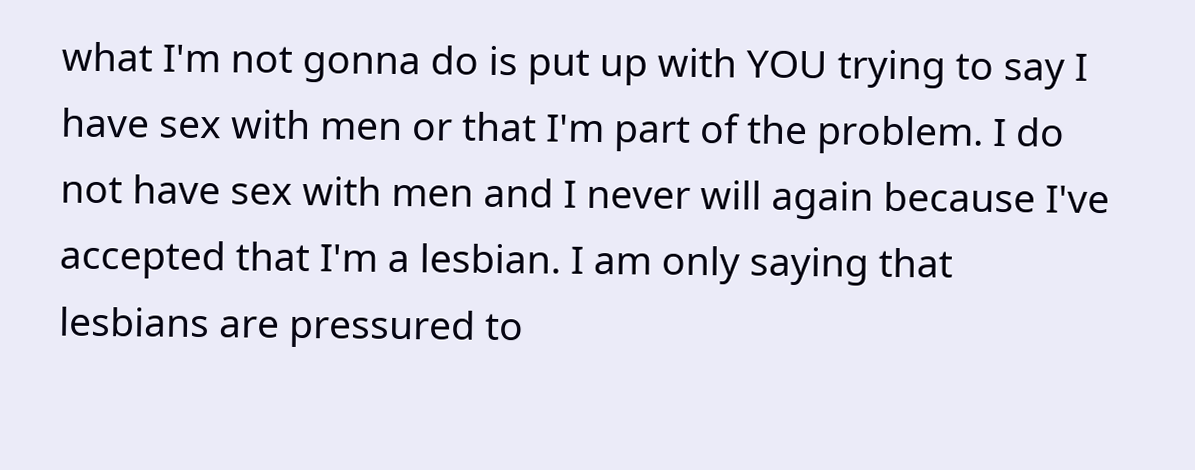what I'm not gonna do is put up with YOU trying to say I have sex with men or that I'm part of the problem. I do not have sex with men and I never will again because I've accepted that I'm a lesbian. I am only saying that lesbians are pressured to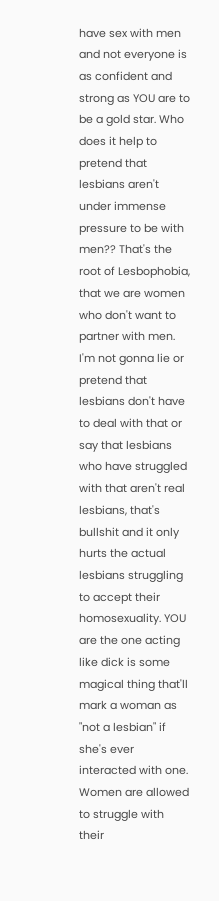have sex with men and not everyone is as confident and strong as YOU are to be a gold star. Who does it help to pretend that lesbians aren't under immense pressure to be with men?? That's the root of Lesbophobia, that we are women who don't want to partner with men. I'm not gonna lie or pretend that lesbians don't have to deal with that or say that lesbians who have struggled with that aren't real lesbians, that's bullshit and it only hurts the actual lesbians struggling to accept their homosexuality. YOU are the one acting like dick is some magical thing that'll mark a woman as "not a lesbian" if she's ever interacted with one. Women are allowed to struggle with their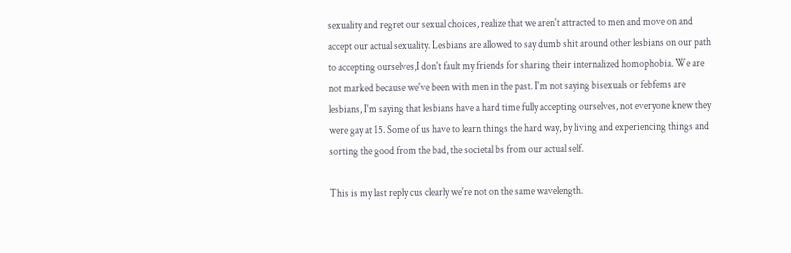sexuality and regret our sexual choices, realize that we aren't attracted to men and move on and accept our actual sexuality. Lesbians are allowed to say dumb shit around other lesbians on our path to accepting ourselves,I don't fault my friends for sharing their internalized homophobia. We are not marked because we've been with men in the past. I'm not saying bisexuals or febfems are lesbians, I'm saying that lesbians have a hard time fully accepting ourselves, not everyone knew they were gay at 15. Some of us have to learn things the hard way, by living and experiencing things and sorting the good from the bad, the societal bs from our actual self.

This is my last reply cus clearly we're not on the same wavelength.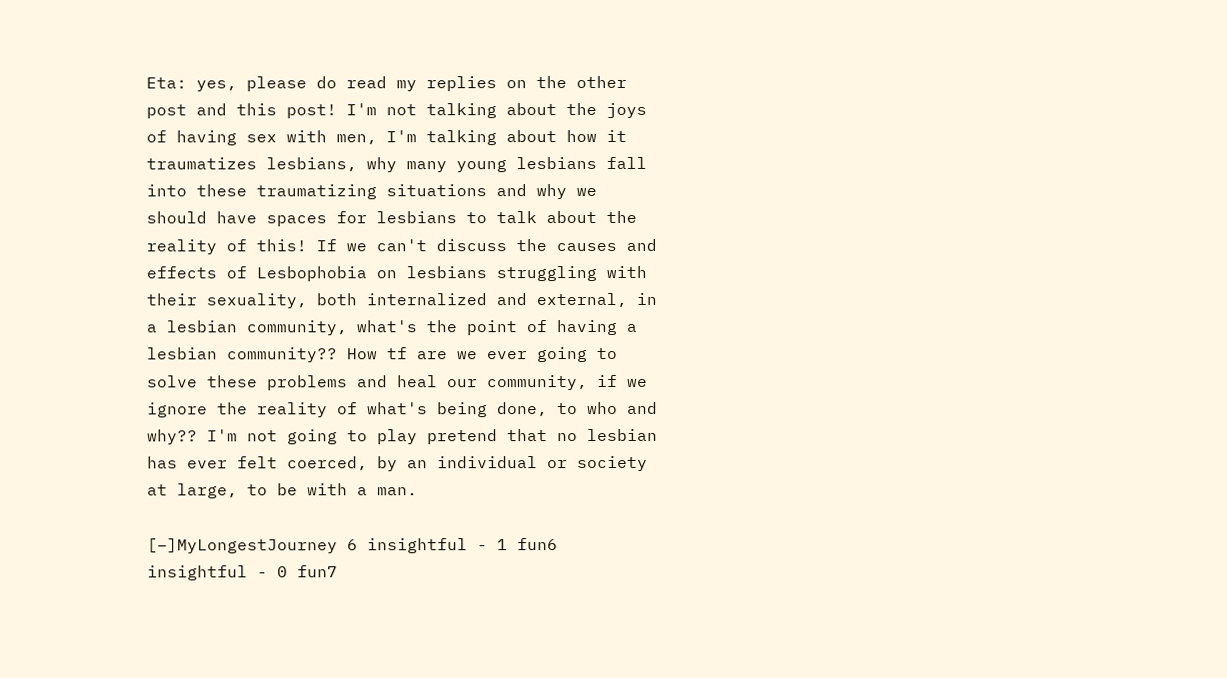Eta: yes, please do read my replies on the other post and this post! I'm not talking about the joys of having sex with men, I'm talking about how it traumatizes lesbians, why many young lesbians fall into these traumatizing situations and why we should have spaces for lesbians to talk about the reality of this! If we can't discuss the causes and effects of Lesbophobia on lesbians struggling with their sexuality, both internalized and external, in a lesbian community, what's the point of having a lesbian community?? How tf are we ever going to solve these problems and heal our community, if we ignore the reality of what's being done, to who and why?? I'm not going to play pretend that no lesbian has ever felt coerced, by an individual or society at large, to be with a man.

[–]MyLongestJourney 6 insightful - 1 fun6 insightful - 0 fun7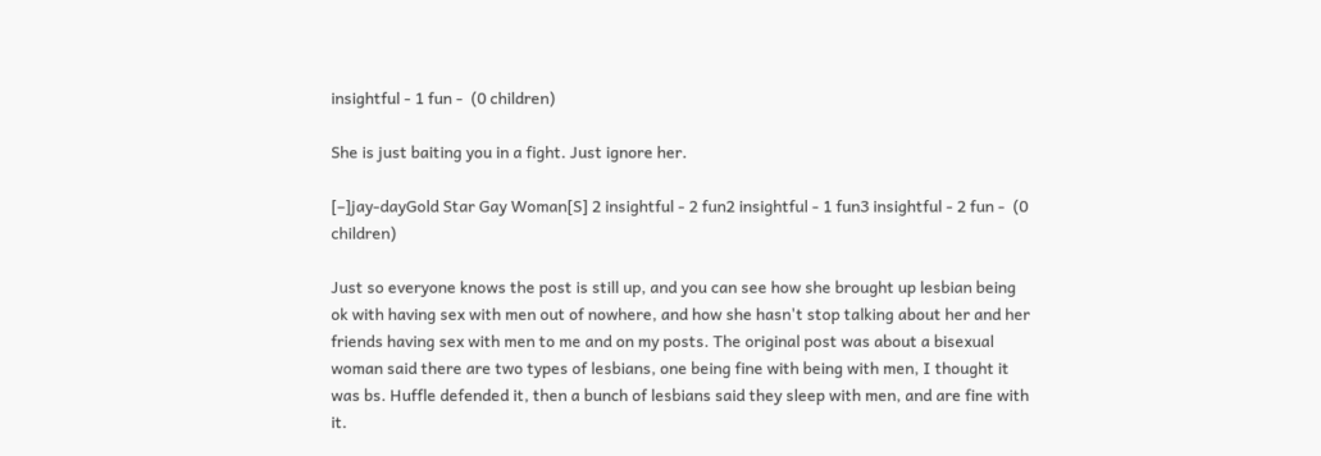insightful - 1 fun -  (0 children)

She is just baiting you in a fight. Just ignore her.

[–]jay-dayGold Star Gay Woman[S] 2 insightful - 2 fun2 insightful - 1 fun3 insightful - 2 fun -  (0 children)

Just so everyone knows the post is still up, and you can see how she brought up lesbian being ok with having sex with men out of nowhere, and how she hasn't stop talking about her and her friends having sex with men to me and on my posts. The original post was about a bisexual woman said there are two types of lesbians, one being fine with being with men, I thought it was bs. Huffle defended it, then a bunch of lesbians said they sleep with men, and are fine with it.